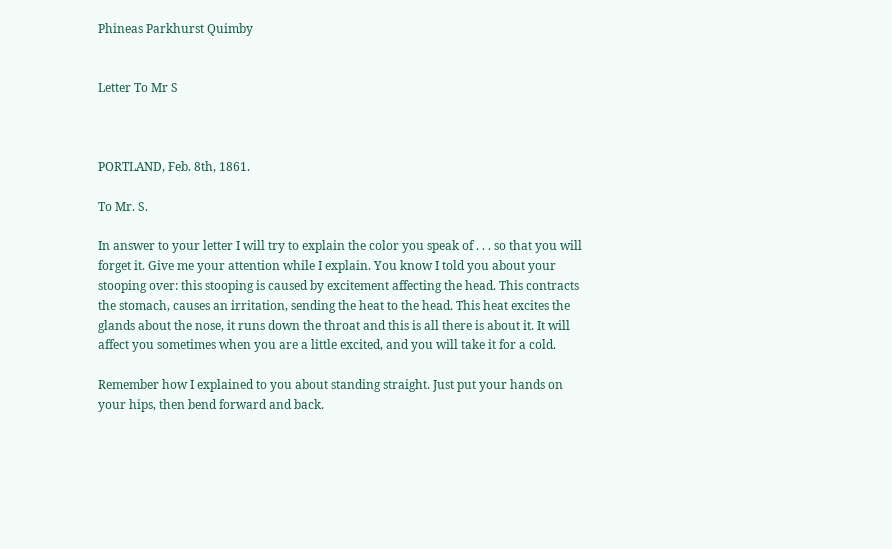Phineas Parkhurst Quimby


Letter To Mr S



PORTLAND, Feb. 8th, 1861.

To Mr. S.

In answer to your letter I will try to explain the color you speak of . . . so that you will forget it. Give me your attention while I explain. You know I told you about your stooping over: this stooping is caused by excitement affecting the head. This contracts the stomach, causes an irritation, sending the heat to the head. This heat excites the glands about the nose, it runs down the throat and this is all there is about it. It will affect you sometimes when you are a little excited, and you will take it for a cold.

Remember how I explained to you about standing straight. Just put your hands on your hips, then bend forward and back.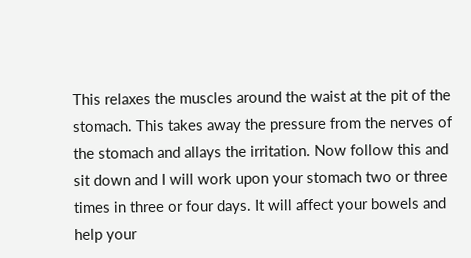This relaxes the muscles around the waist at the pit of the stomach. This takes away the pressure from the nerves of the stomach and allays the irritation. Now follow this and sit down and I will work upon your stomach two or three times in three or four days. It will affect your bowels and help your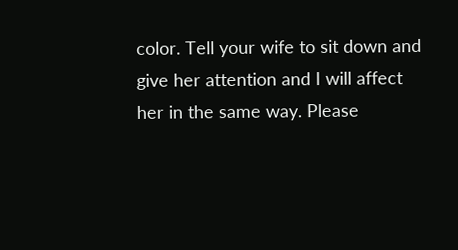color. Tell your wife to sit down and give her attention and I will affect her in the same way. Please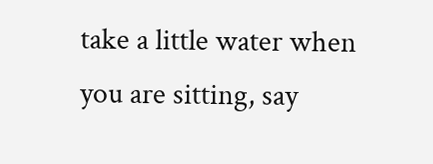take a little water when you are sitting, say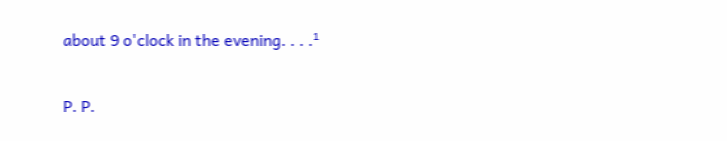about 9 o'clock in the evening. . . .¹

P. P.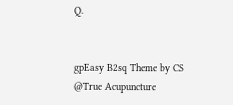Q.


gpEasy B2sq Theme by CS @True Acupuncture